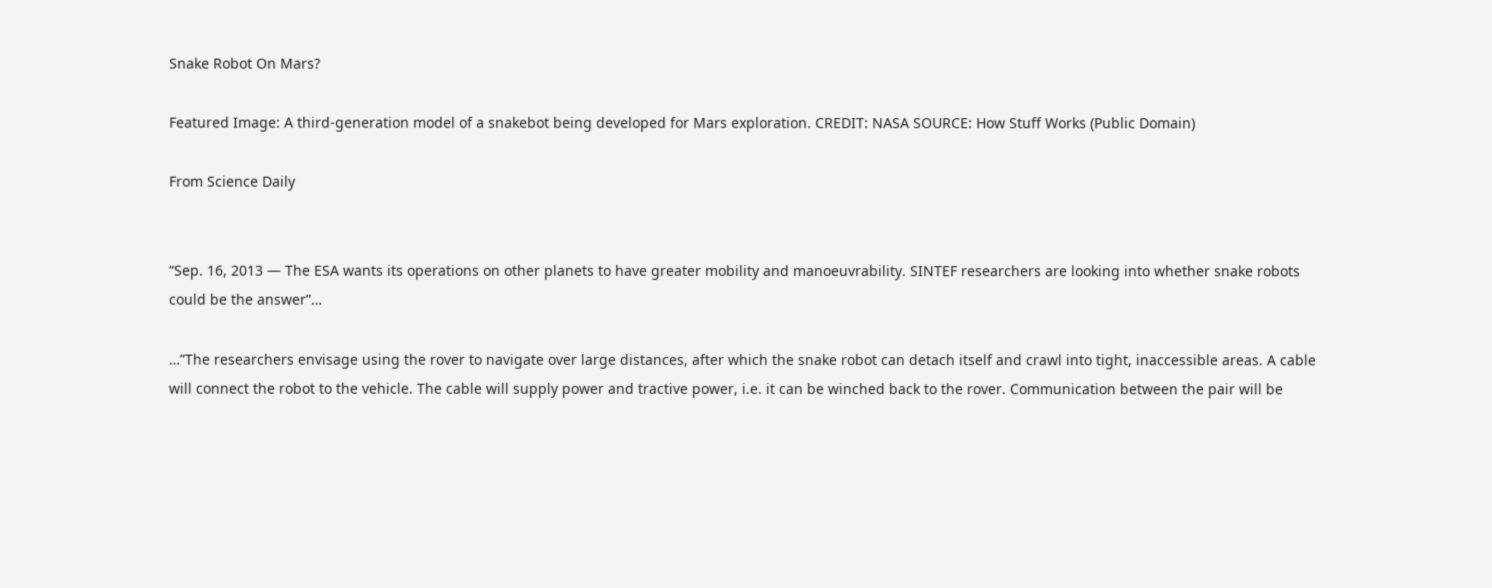Snake Robot On Mars?

Featured Image: A third-generation model of a snakebot being developed for Mars exploration. CREDIT: NASA SOURCE: How Stuff Works (Public Domain)

From Science Daily


“Sep. 16, 2013 — The ESA wants its operations on other planets to have greater mobility and manoeuvrability. SINTEF researchers are looking into whether snake robots could be the answer”…

…”The researchers envisage using the rover to navigate over large distances, after which the snake robot can detach itself and crawl into tight, inaccessible areas. A cable will connect the robot to the vehicle. The cable will supply power and tractive power, i.e. it can be winched back to the rover. Communication between the pair will be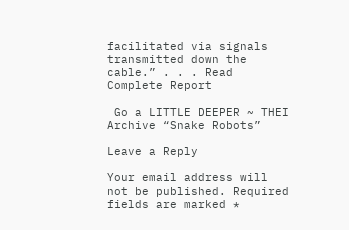facilitated via signals transmitted down the cable.” . . . Read Complete Report

 Go a LITTLE DEEPER ~ THEI Archive “Snake Robots”

Leave a Reply

Your email address will not be published. Required fields are marked *